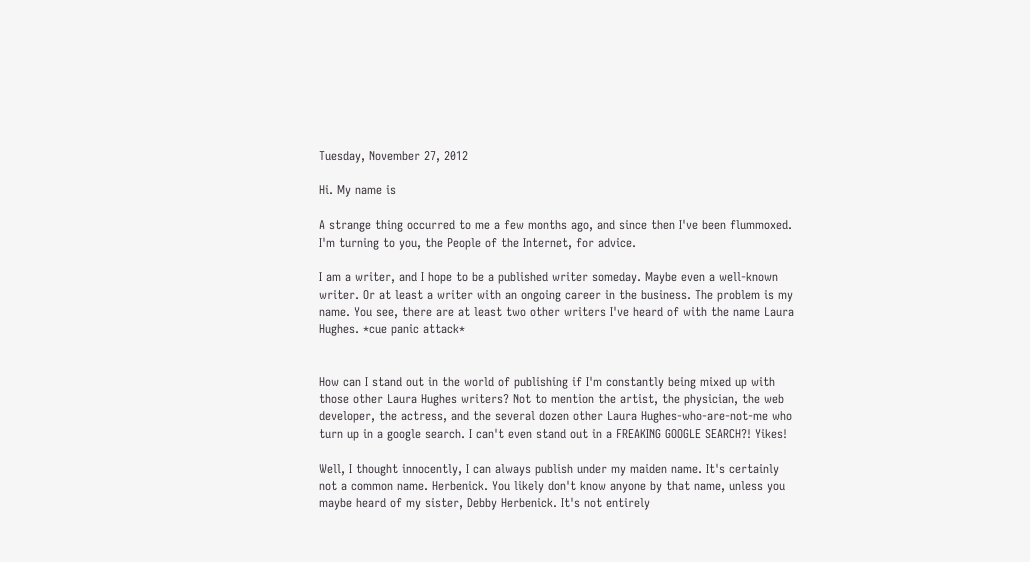Tuesday, November 27, 2012

Hi. My name is

A strange thing occurred to me a few months ago, and since then I've been flummoxed. I'm turning to you, the People of the Internet, for advice.

I am a writer, and I hope to be a published writer someday. Maybe even a well-known writer. Or at least a writer with an ongoing career in the business. The problem is my name. You see, there are at least two other writers I've heard of with the name Laura Hughes. *cue panic attack*


How can I stand out in the world of publishing if I'm constantly being mixed up with those other Laura Hughes writers? Not to mention the artist, the physician, the web developer, the actress, and the several dozen other Laura Hughes-who-are-not-me who turn up in a google search. I can't even stand out in a FREAKING GOOGLE SEARCH?! Yikes!

Well, I thought innocently, I can always publish under my maiden name. It's certainly not a common name. Herbenick. You likely don't know anyone by that name, unless you maybe heard of my sister, Debby Herbenick. It's not entirely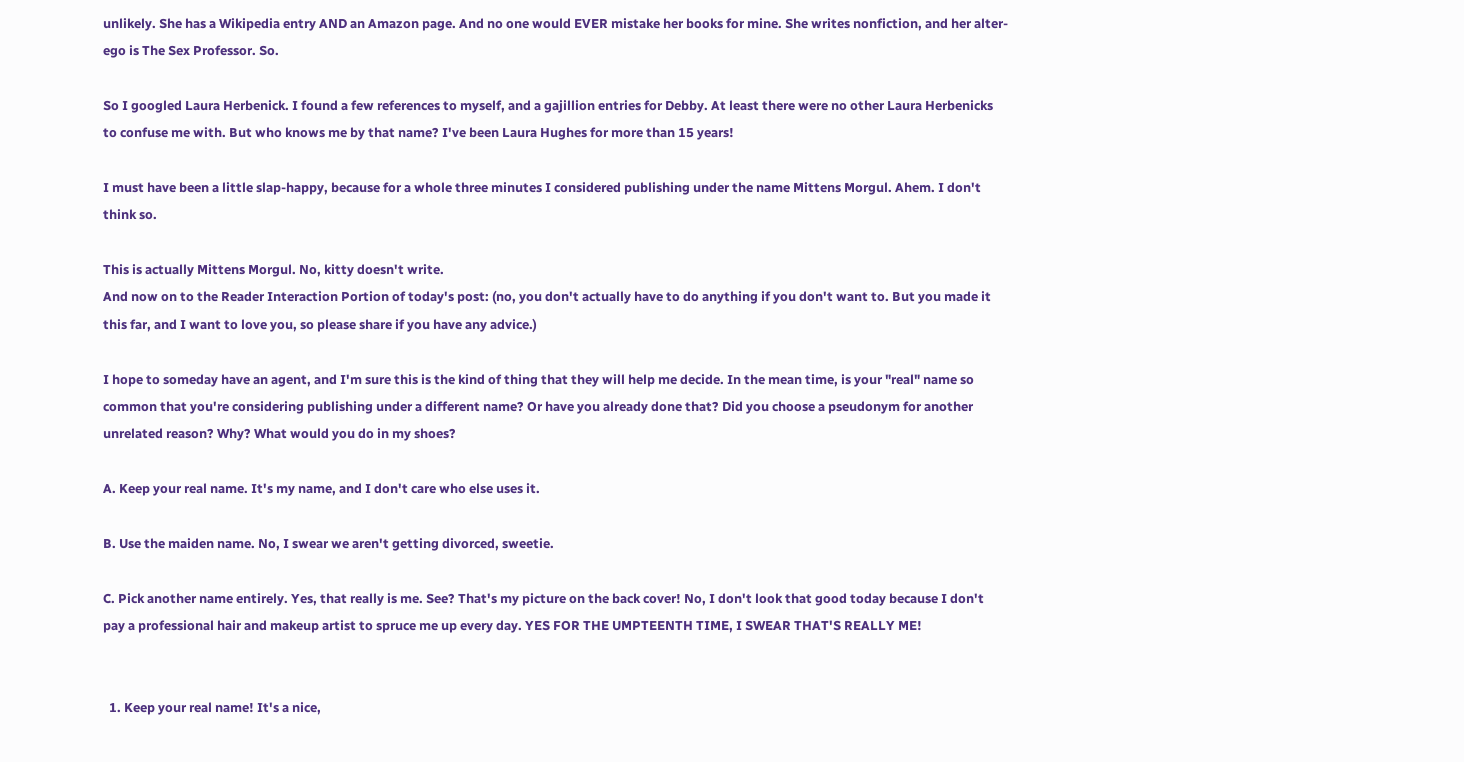unlikely. She has a Wikipedia entry AND an Amazon page. And no one would EVER mistake her books for mine. She writes nonfiction, and her alter-ego is The Sex Professor. So.

So I googled Laura Herbenick. I found a few references to myself, and a gajillion entries for Debby. At least there were no other Laura Herbenicks to confuse me with. But who knows me by that name? I've been Laura Hughes for more than 15 years!

I must have been a little slap-happy, because for a whole three minutes I considered publishing under the name Mittens Morgul. Ahem. I don't think so.

This is actually Mittens Morgul. No, kitty doesn't write.
And now on to the Reader Interaction Portion of today's post: (no, you don't actually have to do anything if you don't want to. But you made it this far, and I want to love you, so please share if you have any advice.)

I hope to someday have an agent, and I'm sure this is the kind of thing that they will help me decide. In the mean time, is your "real" name so common that you're considering publishing under a different name? Or have you already done that? Did you choose a pseudonym for another unrelated reason? Why? What would you do in my shoes?

A. Keep your real name. It's my name, and I don't care who else uses it.

B. Use the maiden name. No, I swear we aren't getting divorced, sweetie.

C. Pick another name entirely. Yes, that really is me. See? That's my picture on the back cover! No, I don't look that good today because I don't pay a professional hair and makeup artist to spruce me up every day. YES FOR THE UMPTEENTH TIME, I SWEAR THAT'S REALLY ME!


  1. Keep your real name! It's a nice,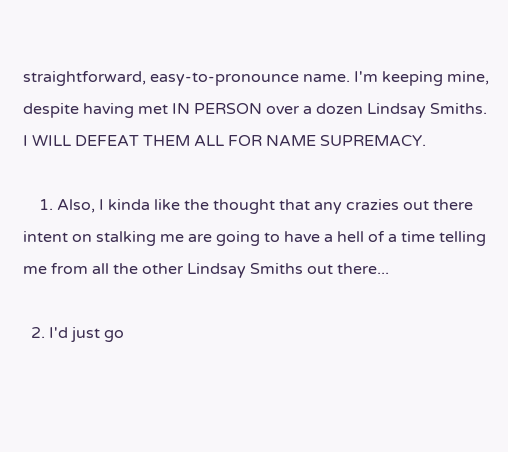straightforward, easy-to-pronounce name. I'm keeping mine, despite having met IN PERSON over a dozen Lindsay Smiths. I WILL DEFEAT THEM ALL FOR NAME SUPREMACY.

    1. Also, I kinda like the thought that any crazies out there intent on stalking me are going to have a hell of a time telling me from all the other Lindsay Smiths out there...

  2. I'd just go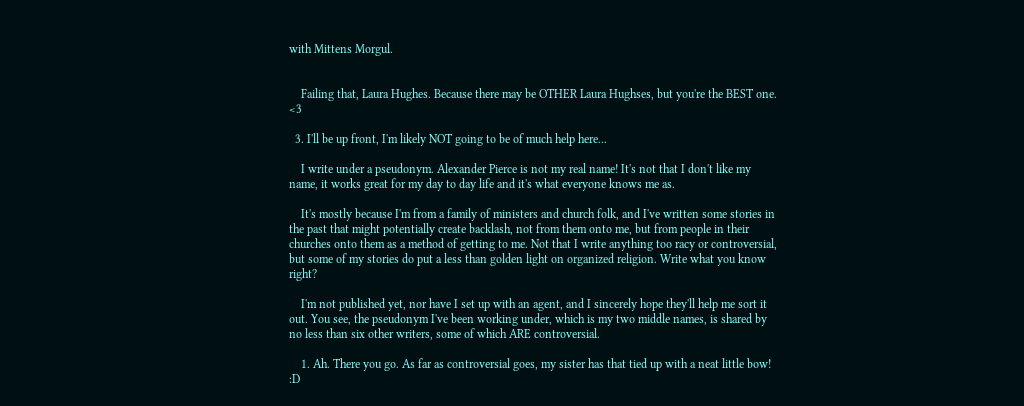with Mittens Morgul.


    Failing that, Laura Hughes. Because there may be OTHER Laura Hughses, but you're the BEST one. <3

  3. I'll be up front, I'm likely NOT going to be of much help here...

    I write under a pseudonym. Alexander Pierce is not my real name! It's not that I don't like my name, it works great for my day to day life and it's what everyone knows me as.

    It's mostly because I'm from a family of ministers and church folk, and I've written some stories in the past that might potentially create backlash, not from them onto me, but from people in their churches onto them as a method of getting to me. Not that I write anything too racy or controversial, but some of my stories do put a less than golden light on organized religion. Write what you know right?

    I'm not published yet, nor have I set up with an agent, and I sincerely hope they'll help me sort it out. You see, the pseudonym I've been working under, which is my two middle names, is shared by no less than six other writers, some of which ARE controversial.

    1. Ah. There you go. As far as controversial goes, my sister has that tied up with a neat little bow! :D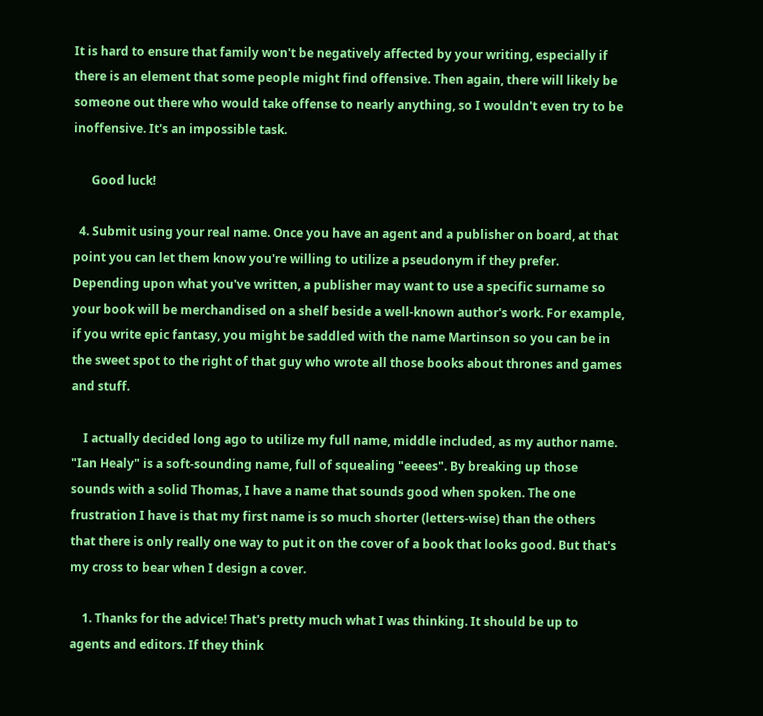It is hard to ensure that family won't be negatively affected by your writing, especially if there is an element that some people might find offensive. Then again, there will likely be someone out there who would take offense to nearly anything, so I wouldn't even try to be inoffensive. It's an impossible task.

      Good luck!

  4. Submit using your real name. Once you have an agent and a publisher on board, at that point you can let them know you're willing to utilize a pseudonym if they prefer. Depending upon what you've written, a publisher may want to use a specific surname so your book will be merchandised on a shelf beside a well-known author's work. For example, if you write epic fantasy, you might be saddled with the name Martinson so you can be in the sweet spot to the right of that guy who wrote all those books about thrones and games and stuff.

    I actually decided long ago to utilize my full name, middle included, as my author name. "Ian Healy" is a soft-sounding name, full of squealing "eeees". By breaking up those sounds with a solid Thomas, I have a name that sounds good when spoken. The one frustration I have is that my first name is so much shorter (letters-wise) than the others that there is only really one way to put it on the cover of a book that looks good. But that's my cross to bear when I design a cover.

    1. Thanks for the advice! That's pretty much what I was thinking. It should be up to agents and editors. If they think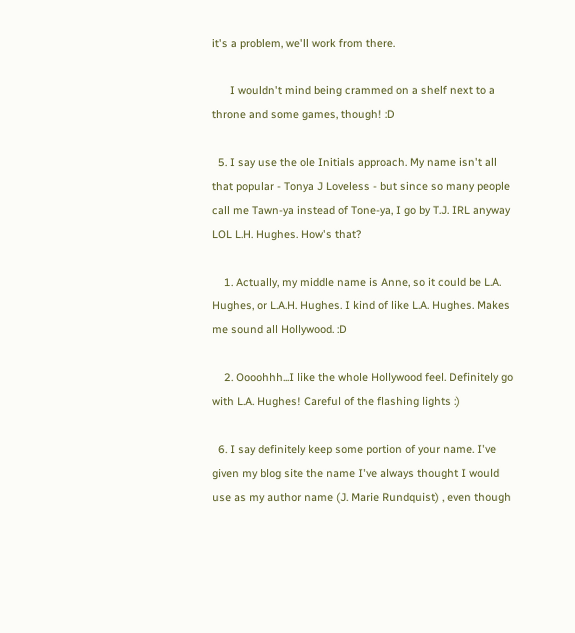it's a problem, we'll work from there.

      I wouldn't mind being crammed on a shelf next to a throne and some games, though! :D

  5. I say use the ole Initials approach. My name isn't all that popular - Tonya J Loveless - but since so many people call me Tawn-ya instead of Tone-ya, I go by T.J. IRL anyway LOL L.H. Hughes. How's that?

    1. Actually, my middle name is Anne, so it could be L.A. Hughes, or L.A.H. Hughes. I kind of like L.A. Hughes. Makes me sound all Hollywood. :D

    2. Oooohhh...I like the whole Hollywood feel. Definitely go with L.A. Hughes! Careful of the flashing lights :)

  6. I say definitely keep some portion of your name. I've given my blog site the name I've always thought I would use as my author name (J. Marie Rundquist) , even though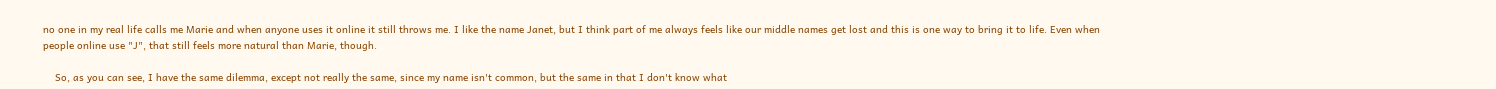no one in my real life calls me Marie and when anyone uses it online it still throws me. I like the name Janet, but I think part of me always feels like our middle names get lost and this is one way to bring it to life. Even when people online use "J", that still feels more natural than Marie, though.

    So, as you can see, I have the same dilemma, except not really the same, since my name isn't common, but the same in that I don't know what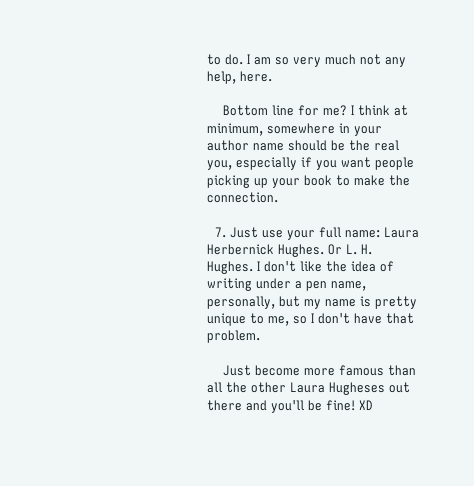to do. I am so very much not any help, here.

    Bottom line for me? I think at minimum, somewhere in your author name should be the real you, especially if you want people picking up your book to make the connection.

  7. Just use your full name: Laura Herbernick Hughes. Or L. H. Hughes. I don't like the idea of writing under a pen name, personally, but my name is pretty unique to me, so I don't have that problem.

    Just become more famous than all the other Laura Hugheses out there and you'll be fine! XD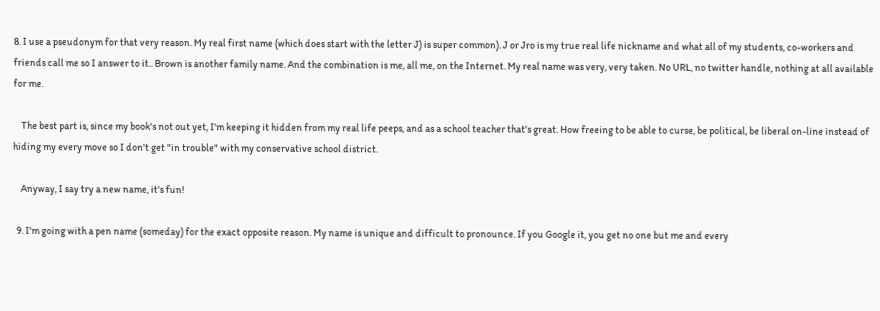8. I use a pseudonym for that very reason. My real first name (which does start with the letter J) is super common). J or Jro is my true real life nickname and what all of my students, co-workers and friends call me so I answer to it.. Brown is another family name. And the combination is me, all me, on the Internet. My real name was very, very taken. No URL, no twitter handle, nothing at all available for me.

    The best part is, since my book's not out yet, I'm keeping it hidden from my real life peeps, and as a school teacher that's great. How freeing to be able to curse, be political, be liberal on-line instead of hiding my every move so I don't get "in trouble" with my conservative school district.

    Anyway, I say try a new name, it's fun!

  9. I'm going with a pen name (someday) for the exact opposite reason. My name is unique and difficult to pronounce. If you Google it, you get no one but me and every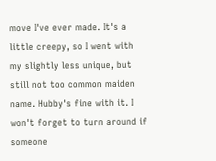move I've ever made. It's a little creepy, so I went with my slightly less unique, but still not too common maiden name. Hubby's fine with it. I won't forget to turn around if someone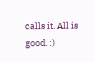calls it. All is good. :)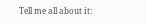Tell me all about it: